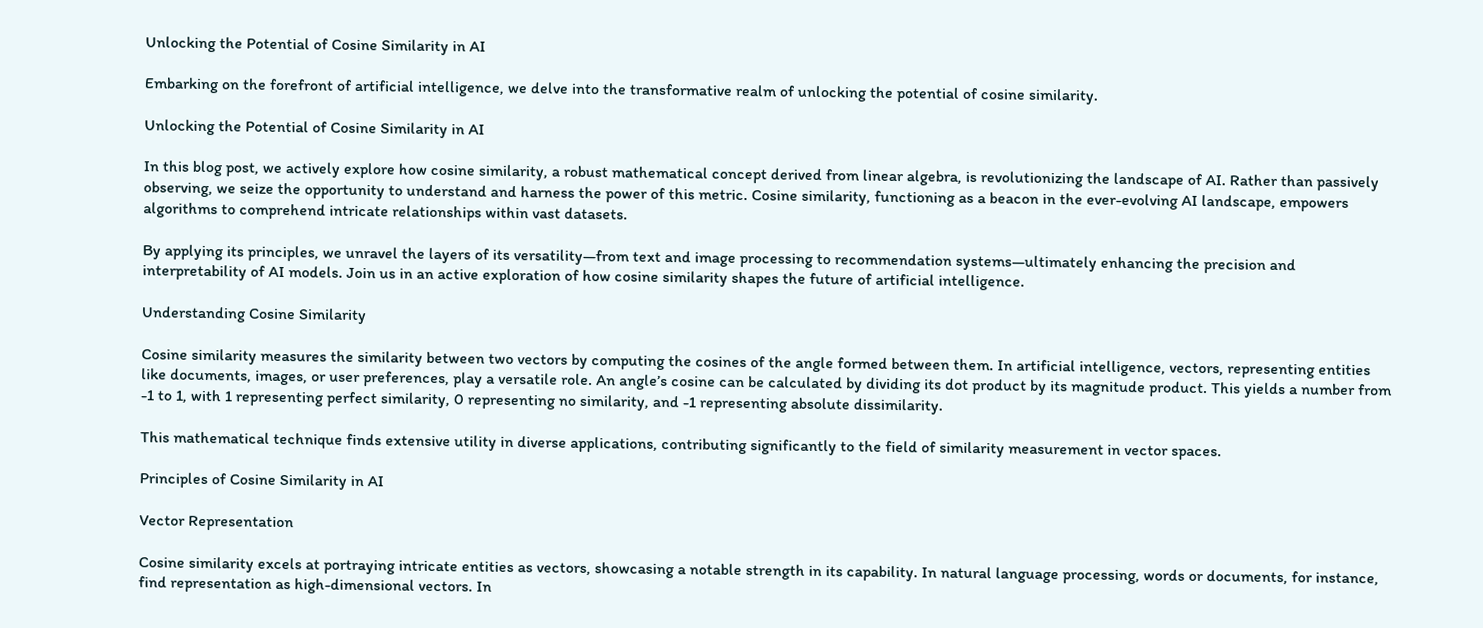Unlocking the Potential of Cosine Similarity in AI

Embarking on the forefront of artificial intelligence, we delve into the transformative realm of unlocking the potential of cosine similarity.

Unlocking the Potential of Cosine Similarity in AI

In this blog post, we actively explore how cosine similarity, a robust mathematical concept derived from linear algebra, is revolutionizing the landscape of AI. Rather than passively observing, we seize the opportunity to understand and harness the power of this metric. Cosine similarity, functioning as a beacon in the ever-evolving AI landscape, empowers algorithms to comprehend intricate relationships within vast datasets.

By applying its principles, we unravel the layers of its versatility—from text and image processing to recommendation systems—ultimately enhancing the precision and interpretability of AI models. Join us in an active exploration of how cosine similarity shapes the future of artificial intelligence.

Understanding Cosine Similarity

Cosine similarity measures the similarity between two vectors by computing the cosines of the angle formed between them. In artificial intelligence, vectors, representing entities like documents, images, or user preferences, play a versatile role. An angle’s cosine can be calculated by dividing its dot product by its magnitude product. This yields a number from -1 to 1, with 1 representing perfect similarity, 0 representing no similarity, and -1 representing absolute dissimilarity.

This mathematical technique finds extensive utility in diverse applications, contributing significantly to the field of similarity measurement in vector spaces.

Principles of Cosine Similarity in AI

Vector Representation

Cosine similarity excels at portraying intricate entities as vectors, showcasing a notable strength in its capability. In natural language processing, words or documents, for instance, find representation as high-dimensional vectors. In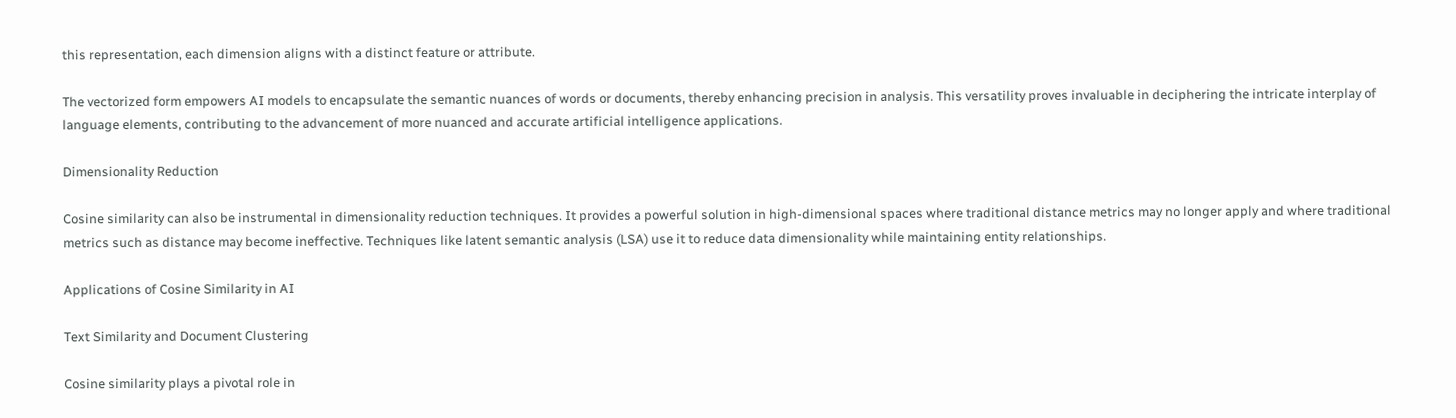this representation, each dimension aligns with a distinct feature or attribute.

The vectorized form empowers AI models to encapsulate the semantic nuances of words or documents, thereby enhancing precision in analysis. This versatility proves invaluable in deciphering the intricate interplay of language elements, contributing to the advancement of more nuanced and accurate artificial intelligence applications.

Dimensionality Reduction

Cosine similarity can also be instrumental in dimensionality reduction techniques. It provides a powerful solution in high-dimensional spaces where traditional distance metrics may no longer apply and where traditional metrics such as distance may become ineffective. Techniques like latent semantic analysis (LSA) use it to reduce data dimensionality while maintaining entity relationships.

Applications of Cosine Similarity in AI

Text Similarity and Document Clustering

Cosine similarity plays a pivotal role in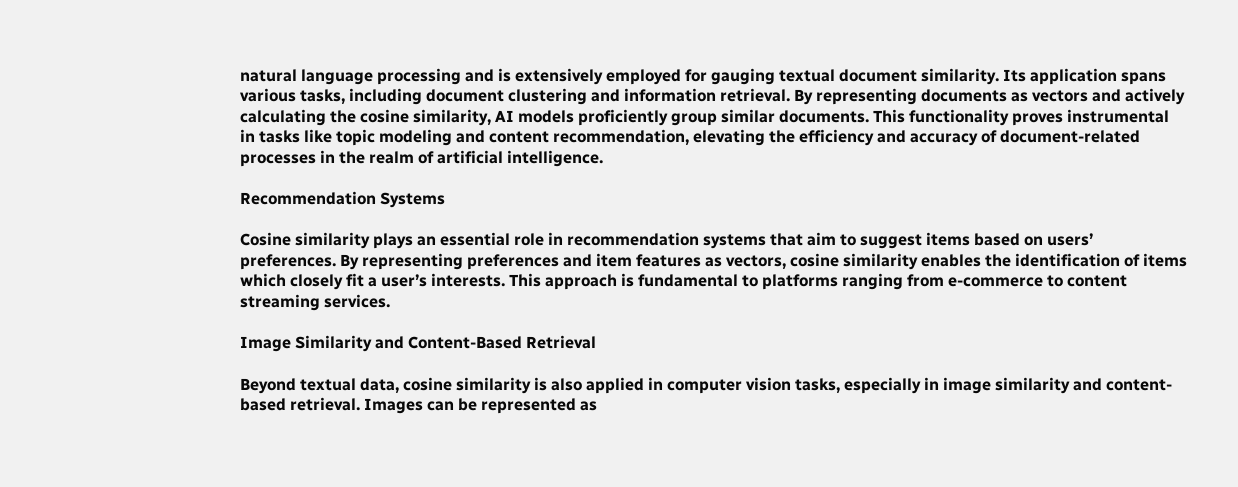natural language processing and is extensively employed for gauging textual document similarity. Its application spans various tasks, including document clustering and information retrieval. By representing documents as vectors and actively calculating the cosine similarity, AI models proficiently group similar documents. This functionality proves instrumental in tasks like topic modeling and content recommendation, elevating the efficiency and accuracy of document-related processes in the realm of artificial intelligence.

Recommendation Systems

Cosine similarity plays an essential role in recommendation systems that aim to suggest items based on users’ preferences. By representing preferences and item features as vectors, cosine similarity enables the identification of items which closely fit a user’s interests. This approach is fundamental to platforms ranging from e-commerce to content streaming services.

Image Similarity and Content-Based Retrieval

Beyond textual data, cosine similarity is also applied in computer vision tasks, especially in image similarity and content-based retrieval. Images can be represented as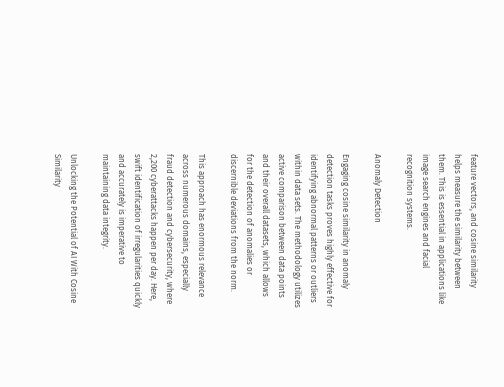feature vectors, and cosine similarity helps measure the similarity between them. This is essential in applications like image search engines and facial recognition systems.

Anomaly Detection

Engaging cosine similarity in anomaly detection tasks proves highly effective for identifying abnormal patterns or outliers within data sets. The methodology utilizes active comparison between data points and their overall datasets, which allows for the detection of anomalies or discernible deviations from the norm.

This approach has enormous relevance across numerous domains, especially fraud detection and cybersecurity, where 2,200 cyberattacks happen per day. Here, swift identification of irregularities quickly and accurately is imperative to maintaining data integrity.

Unlocking the Potential of AI With Cosine Similarity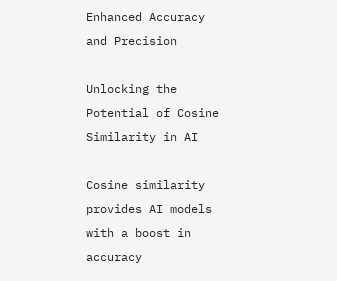Enhanced Accuracy and Precision

Unlocking the Potential of Cosine Similarity in AI

Cosine similarity provides AI models with a boost in accuracy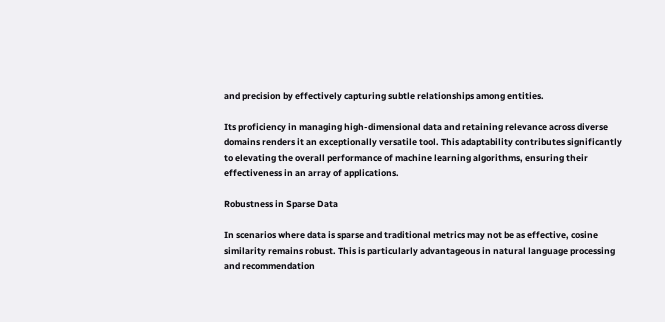and precision by effectively capturing subtle relationships among entities.

Its proficiency in managing high-dimensional data and retaining relevance across diverse domains renders it an exceptionally versatile tool. This adaptability contributes significantly to elevating the overall performance of machine learning algorithms, ensuring their effectiveness in an array of applications.

Robustness in Sparse Data

In scenarios where data is sparse and traditional metrics may not be as effective, cosine similarity remains robust. This is particularly advantageous in natural language processing and recommendation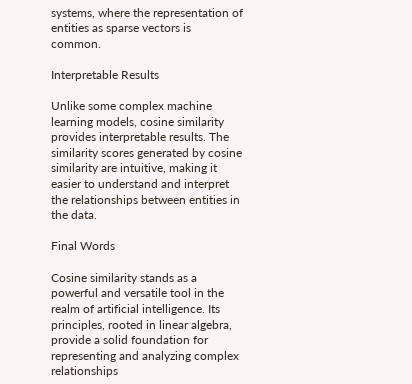systems, where the representation of entities as sparse vectors is common.

Interpretable Results

Unlike some complex machine learning models, cosine similarity provides interpretable results. The similarity scores generated by cosine similarity are intuitive, making it easier to understand and interpret the relationships between entities in the data.

Final Words

Cosine similarity stands as a powerful and versatile tool in the realm of artificial intelligence. Its principles, rooted in linear algebra, provide a solid foundation for representing and analyzing complex relationships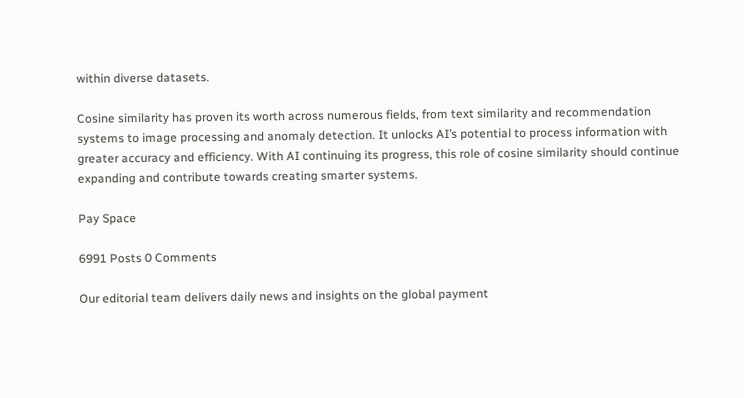within diverse datasets.

Cosine similarity has proven its worth across numerous fields, from text similarity and recommendation systems to image processing and anomaly detection. It unlocks AI’s potential to process information with greater accuracy and efficiency. With AI continuing its progress, this role of cosine similarity should continue expanding and contribute towards creating smarter systems.

Pay Space

6991 Posts 0 Comments

Our editorial team delivers daily news and insights on the global payment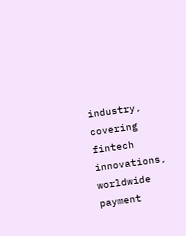industry, covering fintech innovations, worldwide payment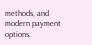methods, and modern payment options.